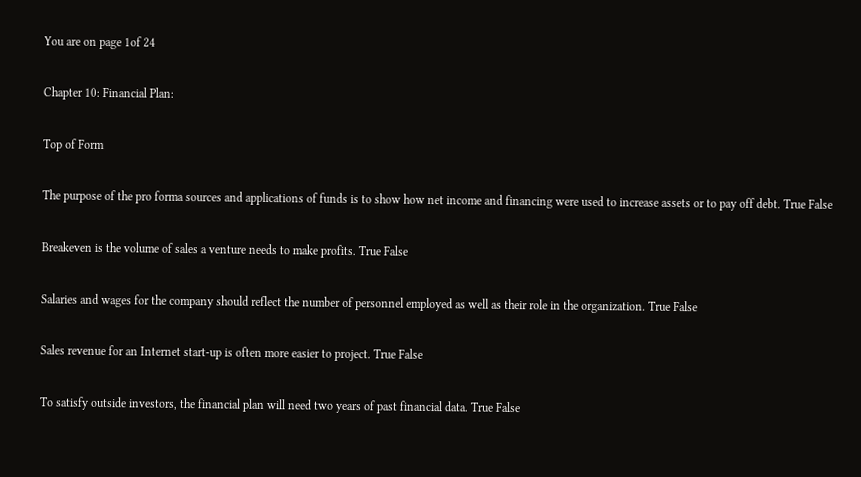You are on page 1of 24

Chapter 10: Financial Plan:

Top of Form

The purpose of the pro forma sources and applications of funds is to show how net income and financing were used to increase assets or to pay off debt. True False

Breakeven is the volume of sales a venture needs to make profits. True False

Salaries and wages for the company should reflect the number of personnel employed as well as their role in the organization. True False

Sales revenue for an Internet start-up is often more easier to project. True False

To satisfy outside investors, the financial plan will need two years of past financial data. True False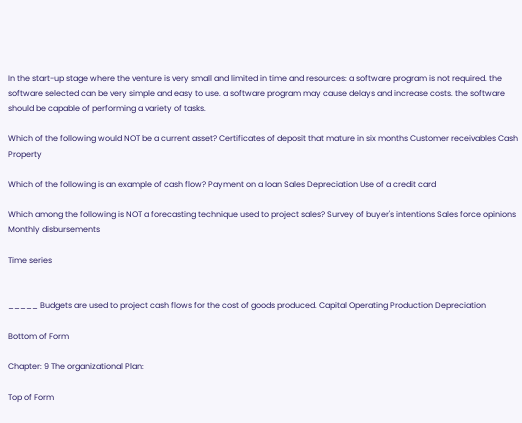In the start-up stage where the venture is very small and limited in time and resources: a software program is not required. the software selected can be very simple and easy to use. a software program may cause delays and increase costs. the software should be capable of performing a variety of tasks.

Which of the following would NOT be a current asset? Certificates of deposit that mature in six months Customer receivables Cash Property

Which of the following is an example of cash flow? Payment on a loan Sales Depreciation Use of a credit card

Which among the following is NOT a forecasting technique used to project sales? Survey of buyer's intentions Sales force opinions Monthly disbursements

Time series


_____ Budgets are used to project cash flows for the cost of goods produced. Capital Operating Production Depreciation

Bottom of Form

Chapter: 9 The organizational Plan:

Top of Form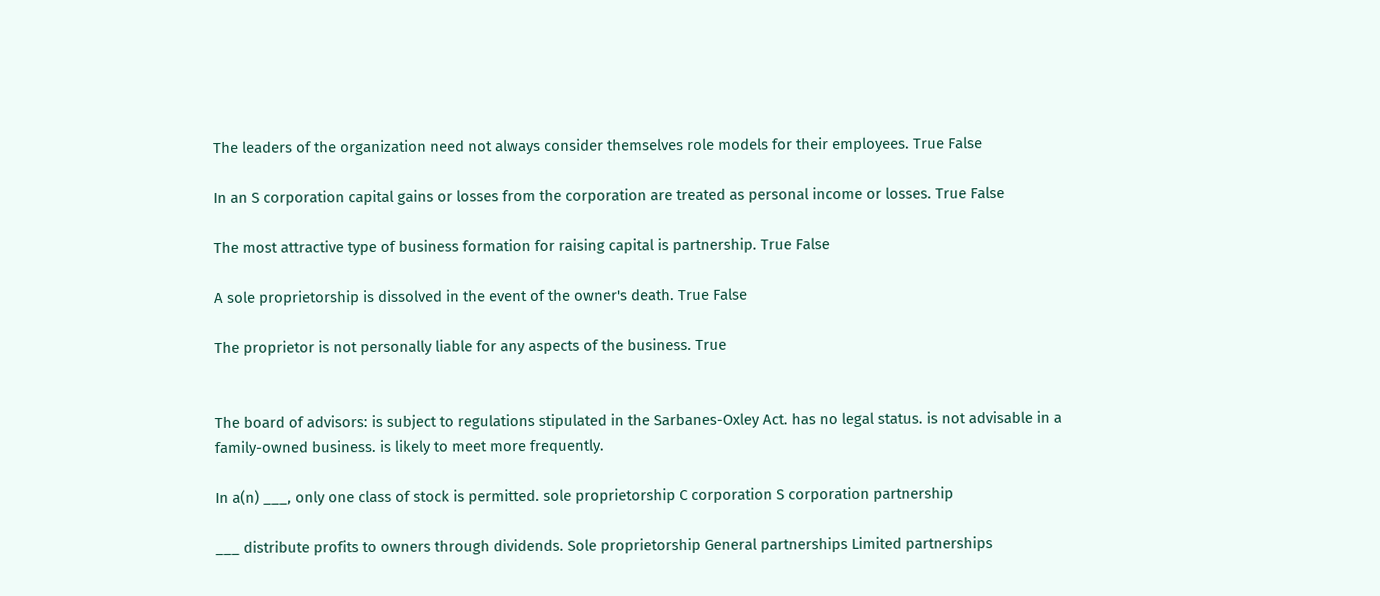The leaders of the organization need not always consider themselves role models for their employees. True False

In an S corporation capital gains or losses from the corporation are treated as personal income or losses. True False

The most attractive type of business formation for raising capital is partnership. True False

A sole proprietorship is dissolved in the event of the owner's death. True False

The proprietor is not personally liable for any aspects of the business. True


The board of advisors: is subject to regulations stipulated in the Sarbanes-Oxley Act. has no legal status. is not advisable in a family-owned business. is likely to meet more frequently.

In a(n) ___, only one class of stock is permitted. sole proprietorship C corporation S corporation partnership

___ distribute profits to owners through dividends. Sole proprietorship General partnerships Limited partnerships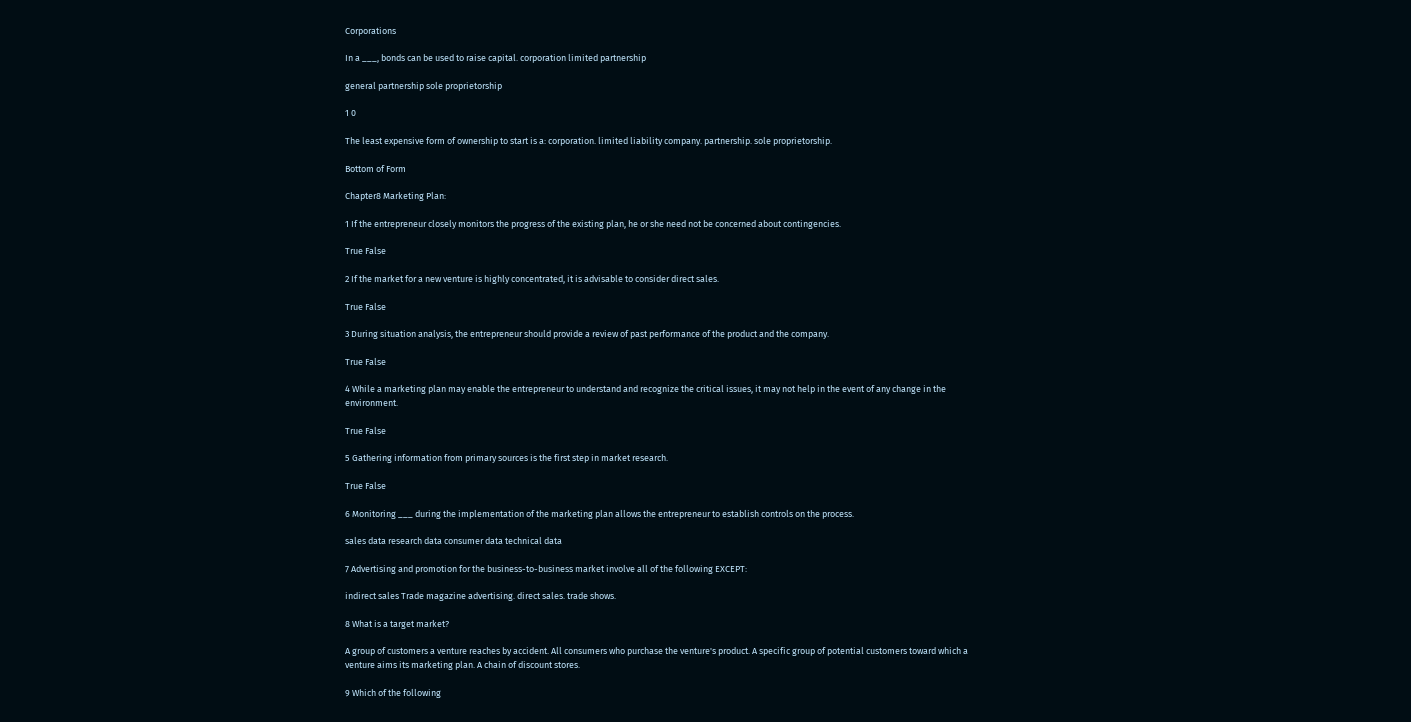Corporations

In a ___, bonds can be used to raise capital. corporation limited partnership

general partnership sole proprietorship

1 0

The least expensive form of ownership to start is a: corporation. limited liability company. partnership. sole proprietorship.

Bottom of Form

Chapter8 Marketing Plan:

1 If the entrepreneur closely monitors the progress of the existing plan, he or she need not be concerned about contingencies.

True False

2 If the market for a new venture is highly concentrated, it is advisable to consider direct sales.

True False

3 During situation analysis, the entrepreneur should provide a review of past performance of the product and the company.

True False

4 While a marketing plan may enable the entrepreneur to understand and recognize the critical issues, it may not help in the event of any change in the environment.

True False

5 Gathering information from primary sources is the first step in market research.

True False

6 Monitoring ___ during the implementation of the marketing plan allows the entrepreneur to establish controls on the process.

sales data research data consumer data technical data

7 Advertising and promotion for the business-to-business market involve all of the following EXCEPT:

indirect sales Trade magazine advertising. direct sales. trade shows.

8 What is a target market?

A group of customers a venture reaches by accident. All consumers who purchase the venture's product. A specific group of potential customers toward which a venture aims its marketing plan. A chain of discount stores.

9 Which of the following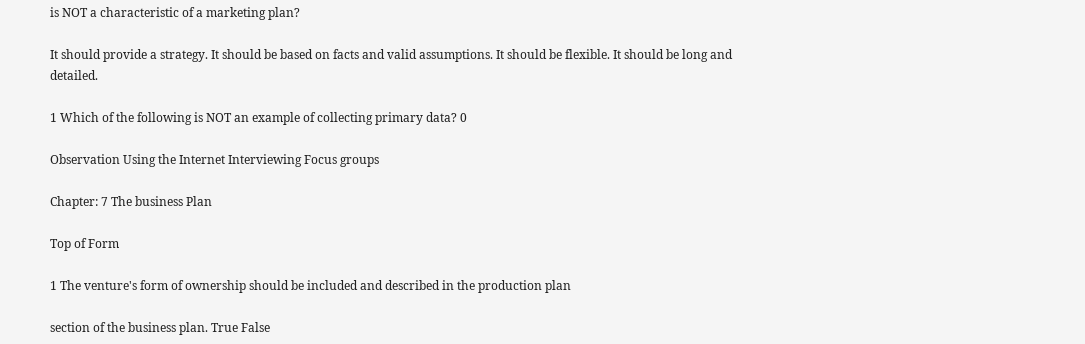is NOT a characteristic of a marketing plan?

It should provide a strategy. It should be based on facts and valid assumptions. It should be flexible. It should be long and detailed.

1 Which of the following is NOT an example of collecting primary data? 0

Observation Using the Internet Interviewing Focus groups

Chapter: 7 The business Plan

Top of Form

1 The venture's form of ownership should be included and described in the production plan

section of the business plan. True False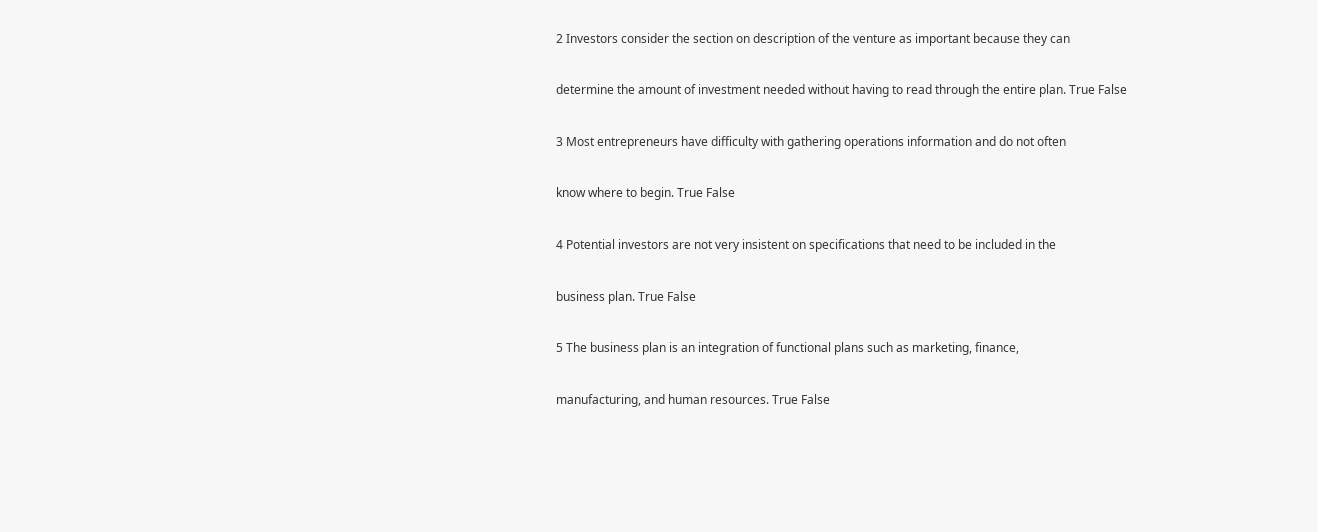2 Investors consider the section on description of the venture as important because they can

determine the amount of investment needed without having to read through the entire plan. True False

3 Most entrepreneurs have difficulty with gathering operations information and do not often

know where to begin. True False

4 Potential investors are not very insistent on specifications that need to be included in the

business plan. True False

5 The business plan is an integration of functional plans such as marketing, finance,

manufacturing, and human resources. True False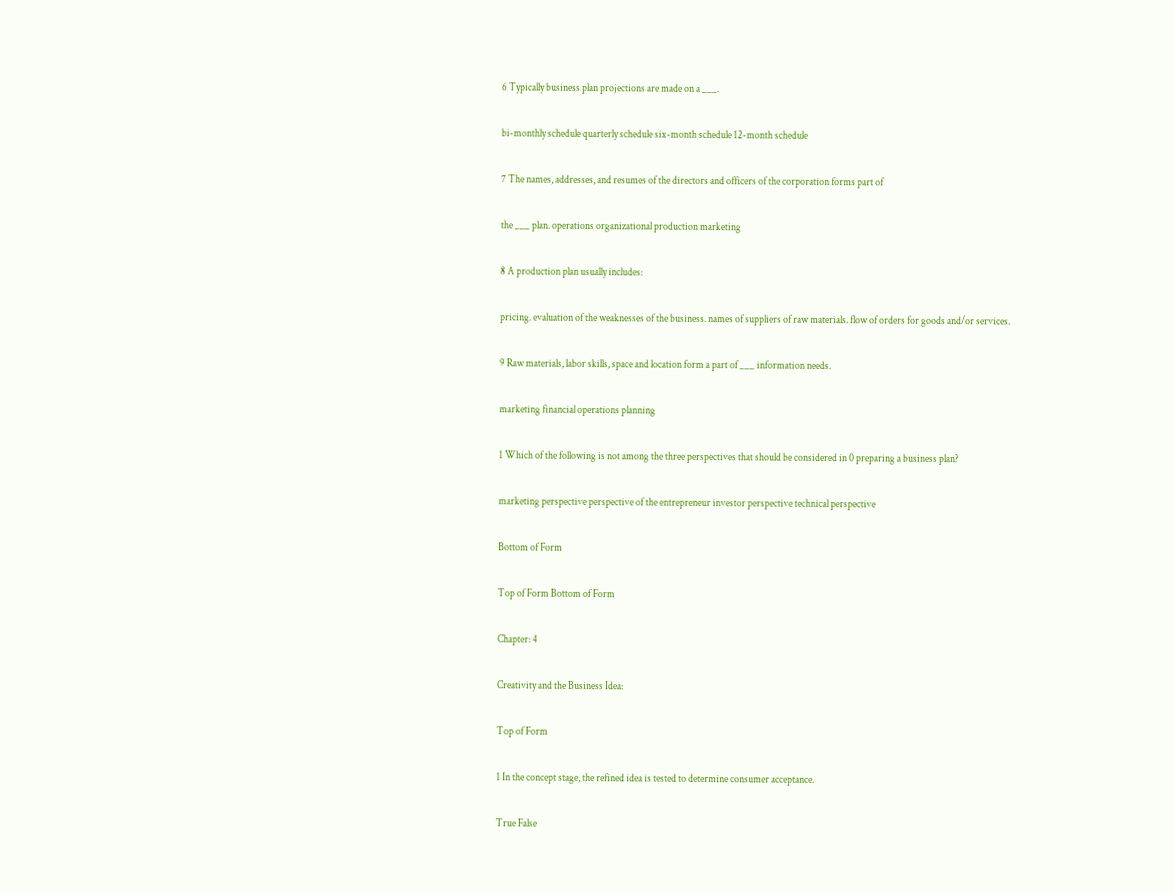6 Typically business plan projections are made on a ___.

bi-monthly schedule quarterly schedule six-month schedule 12-month schedule

7 The names, addresses, and resumes of the directors and officers of the corporation forms part of

the ___ plan. operations organizational production marketing

8 A production plan usually includes:

pricing. evaluation of the weaknesses of the business. names of suppliers of raw materials. flow of orders for goods and/or services.

9 Raw materials, labor skills, space and location form a part of ___ information needs.

marketing financial operations planning

1 Which of the following is not among the three perspectives that should be considered in 0 preparing a business plan?

marketing perspective perspective of the entrepreneur investor perspective technical perspective

Bottom of Form

Top of Form Bottom of Form

Chapter: 4

Creativity and the Business Idea:

Top of Form

1 In the concept stage, the refined idea is tested to determine consumer acceptance.

True False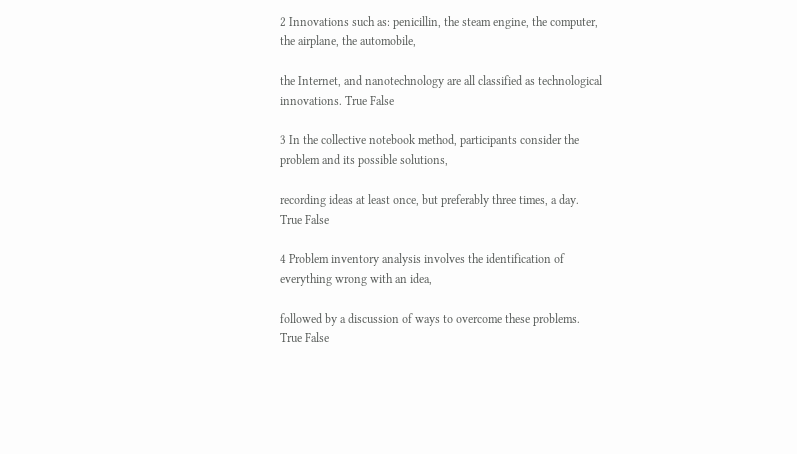2 Innovations such as: penicillin, the steam engine, the computer, the airplane, the automobile,

the Internet, and nanotechnology are all classified as technological innovations. True False

3 In the collective notebook method, participants consider the problem and its possible solutions,

recording ideas at least once, but preferably three times, a day. True False

4 Problem inventory analysis involves the identification of everything wrong with an idea,

followed by a discussion of ways to overcome these problems. True False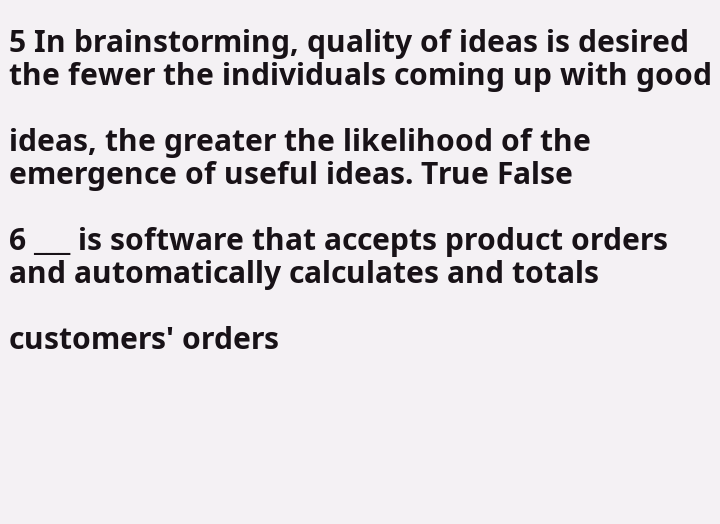5 In brainstorming, quality of ideas is desired the fewer the individuals coming up with good

ideas, the greater the likelihood of the emergence of useful ideas. True False

6 ___ is software that accepts product orders and automatically calculates and totals

customers' orders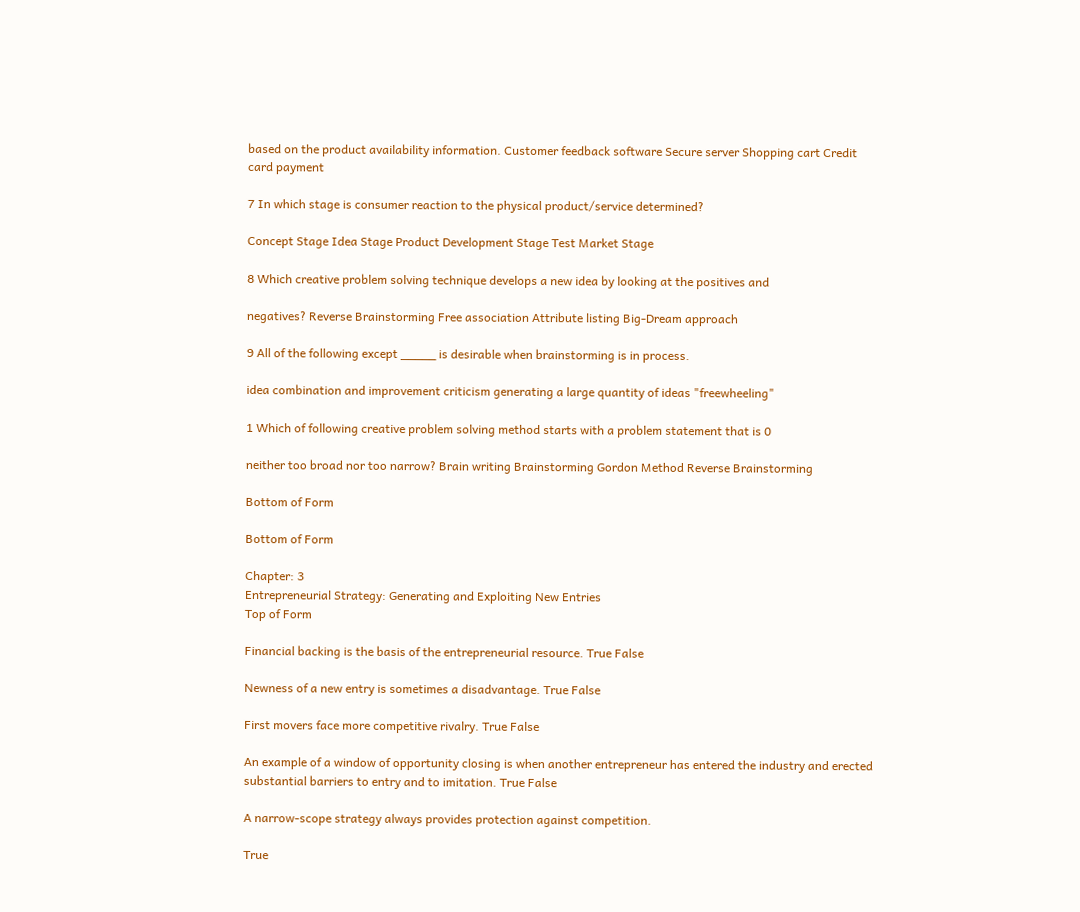based on the product availability information. Customer feedback software Secure server Shopping cart Credit card payment

7 In which stage is consumer reaction to the physical product/service determined?

Concept Stage Idea Stage Product Development Stage Test Market Stage

8 Which creative problem solving technique develops a new idea by looking at the positives and

negatives? Reverse Brainstorming Free association Attribute listing Big-Dream approach

9 All of the following except _____ is desirable when brainstorming is in process.

idea combination and improvement criticism generating a large quantity of ideas "freewheeling"

1 Which of following creative problem solving method starts with a problem statement that is 0

neither too broad nor too narrow? Brain writing Brainstorming Gordon Method Reverse Brainstorming

Bottom of Form

Bottom of Form

Chapter: 3
Entrepreneurial Strategy: Generating and Exploiting New Entries
Top of Form

Financial backing is the basis of the entrepreneurial resource. True False

Newness of a new entry is sometimes a disadvantage. True False

First movers face more competitive rivalry. True False

An example of a window of opportunity closing is when another entrepreneur has entered the industry and erected substantial barriers to entry and to imitation. True False

A narrow-scope strategy always provides protection against competition.

True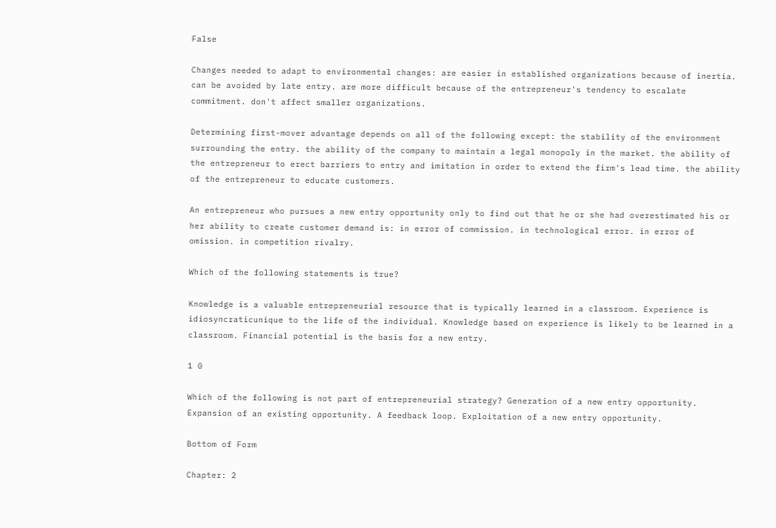False

Changes needed to adapt to environmental changes: are easier in established organizations because of inertia. can be avoided by late entry. are more difficult because of the entrepreneur's tendency to escalate commitment. don't affect smaller organizations.

Determining first-mover advantage depends on all of the following except: the stability of the environment surrounding the entry. the ability of the company to maintain a legal monopoly in the market. the ability of the entrepreneur to erect barriers to entry and imitation in order to extend the firm's lead time. the ability of the entrepreneur to educate customers.

An entrepreneur who pursues a new entry opportunity only to find out that he or she had overestimated his or her ability to create customer demand is: in error of commission. in technological error. in error of omission. in competition rivalry.

Which of the following statements is true?

Knowledge is a valuable entrepreneurial resource that is typically learned in a classroom. Experience is idiosyncraticunique to the life of the individual. Knowledge based on experience is likely to be learned in a classroom. Financial potential is the basis for a new entry.

1 0

Which of the following is not part of entrepreneurial strategy? Generation of a new entry opportunity. Expansion of an existing opportunity. A feedback loop. Exploitation of a new entry opportunity.

Bottom of Form

Chapter: 2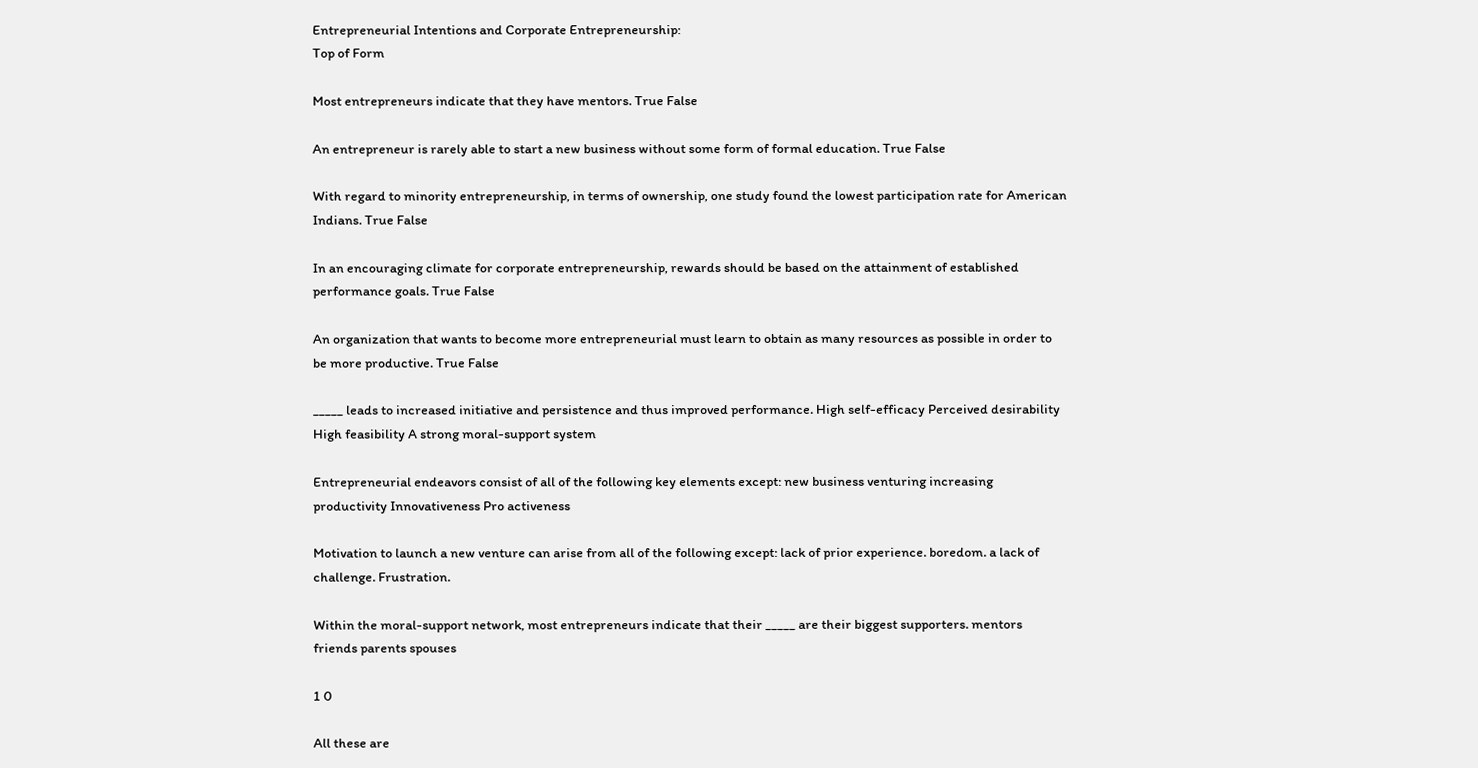Entrepreneurial Intentions and Corporate Entrepreneurship:
Top of Form

Most entrepreneurs indicate that they have mentors. True False

An entrepreneur is rarely able to start a new business without some form of formal education. True False

With regard to minority entrepreneurship, in terms of ownership, one study found the lowest participation rate for American Indians. True False

In an encouraging climate for corporate entrepreneurship, rewards should be based on the attainment of established performance goals. True False

An organization that wants to become more entrepreneurial must learn to obtain as many resources as possible in order to be more productive. True False

_____ leads to increased initiative and persistence and thus improved performance. High self-efficacy Perceived desirability High feasibility A strong moral-support system

Entrepreneurial endeavors consist of all of the following key elements except: new business venturing increasing productivity Innovativeness Pro activeness

Motivation to launch a new venture can arise from all of the following except: lack of prior experience. boredom. a lack of challenge. Frustration.

Within the moral-support network, most entrepreneurs indicate that their _____ are their biggest supporters. mentors friends parents spouses

1 0

All these are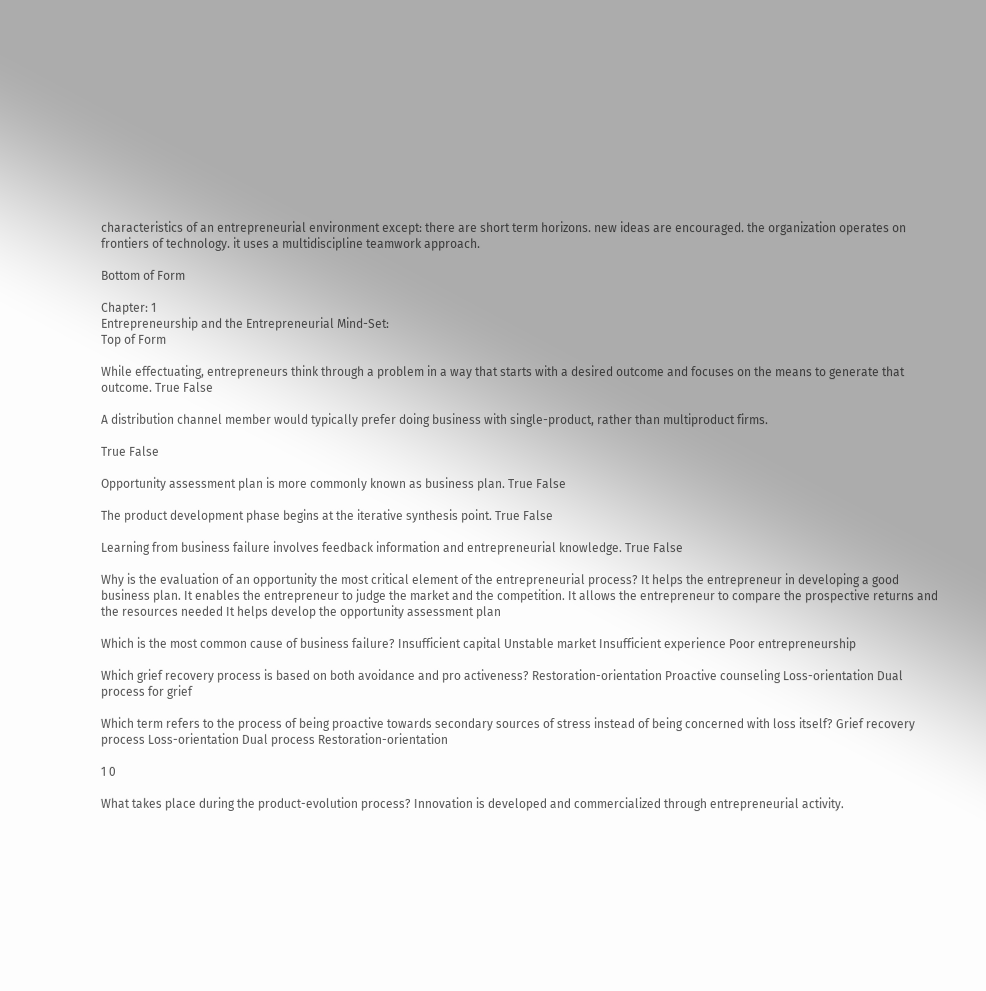characteristics of an entrepreneurial environment except: there are short term horizons. new ideas are encouraged. the organization operates on frontiers of technology. it uses a multidiscipline teamwork approach.

Bottom of Form

Chapter: 1
Entrepreneurship and the Entrepreneurial Mind-Set:
Top of Form

While effectuating, entrepreneurs think through a problem in a way that starts with a desired outcome and focuses on the means to generate that outcome. True False

A distribution channel member would typically prefer doing business with single-product, rather than multiproduct firms.

True False

Opportunity assessment plan is more commonly known as business plan. True False

The product development phase begins at the iterative synthesis point. True False

Learning from business failure involves feedback information and entrepreneurial knowledge. True False

Why is the evaluation of an opportunity the most critical element of the entrepreneurial process? It helps the entrepreneur in developing a good business plan. It enables the entrepreneur to judge the market and the competition. It allows the entrepreneur to compare the prospective returns and the resources needed It helps develop the opportunity assessment plan

Which is the most common cause of business failure? Insufficient capital Unstable market Insufficient experience Poor entrepreneurship

Which grief recovery process is based on both avoidance and pro activeness? Restoration-orientation Proactive counseling Loss-orientation Dual process for grief

Which term refers to the process of being proactive towards secondary sources of stress instead of being concerned with loss itself? Grief recovery process Loss-orientation Dual process Restoration-orientation

1 0

What takes place during the product-evolution process? Innovation is developed and commercialized through entrepreneurial activity.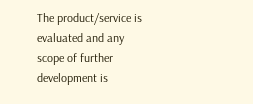The product/service is evaluated and any scope of further development is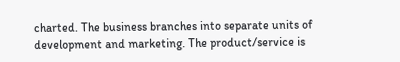charted. The business branches into separate units of development and marketing. The product/service is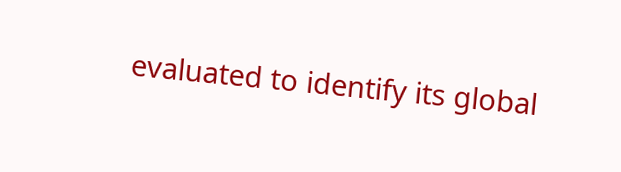evaluated to identify its global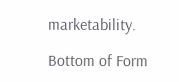marketability.

Bottom of Form